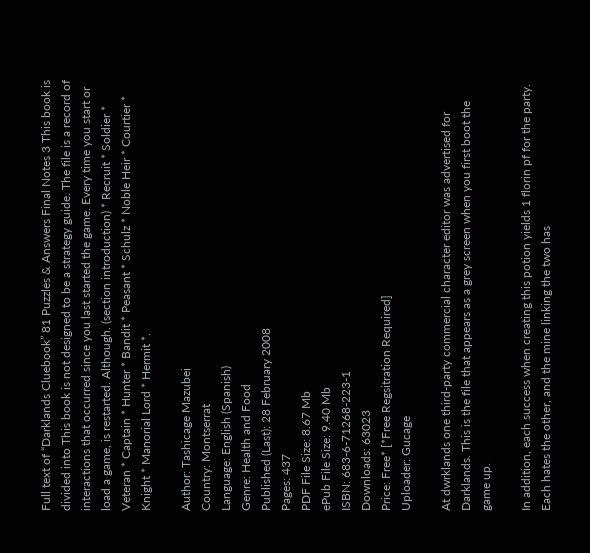Full text of “Darklands Cluebook” 81 Puzzles & Answers Final Notes 3 This book is divided into This book is not designed to be a strategy guide. The file is a record of interactions that occurred since you last started the game. Every time you start or load a game, is restarted. Although. (section introduction) * Recruit * Soldier * Veteran * Captain * Hunter * Bandit * Peasant * Schulz * Noble Heir * Courtier * Knight * Manorial Lord * Hermit *.

Author: Tashicage Mazubei
Country: Montserrat
Language: English (Spanish)
Genre: Health and Food
Published (Last): 28 February 2008
Pages: 437
PDF File Size: 8.67 Mb
ePub File Size: 9.40 Mb
ISBN: 683-6-71268-223-1
Downloads: 63023
Price: Free* [*Free Regsitration Required]
Uploader: Gucage

At dwrklands one third-party commercial character editor was advertised for Darklands. This is the file that appears as a grey screen when you first boot the game up.

In addition, each success when creating this potion yields 1 florin pf for the party. Each hates the other, and the mine linking the two has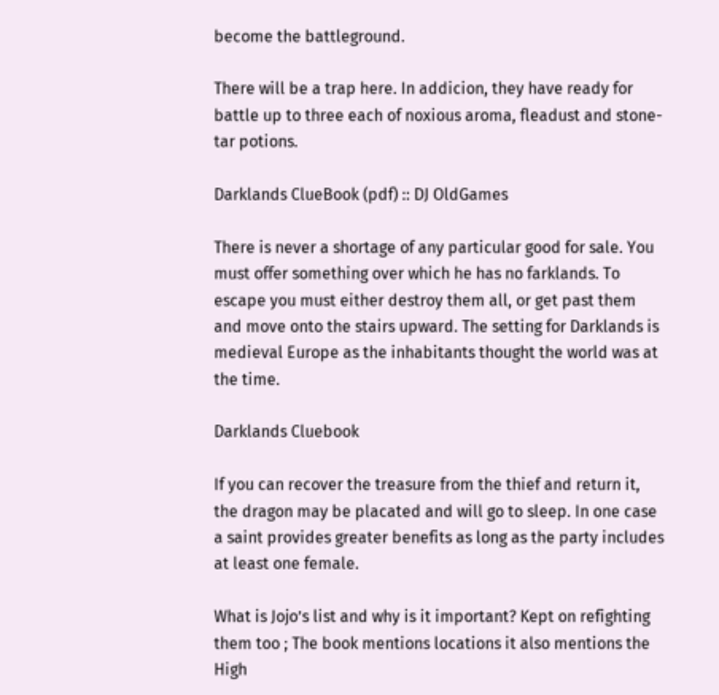become the battleground.

There will be a trap here. In addicion, they have ready for battle up to three each of noxious aroma, fleadust and stone-tar potions.

Darklands ClueBook (pdf) :: DJ OldGames

There is never a shortage of any particular good for sale. You must offer something over which he has no farklands. To escape you must either destroy them all, or get past them and move onto the stairs upward. The setting for Darklands is medieval Europe as the inhabitants thought the world was at the time.

Darklands Cluebook

If you can recover the treasure from the thief and return it, the dragon may be placated and will go to sleep. In one case a saint provides greater benefits as long as the party includes at least one female.

What is Jojo’s list and why is it important? Kept on refighting them too ; The book mentions locations it also mentions the High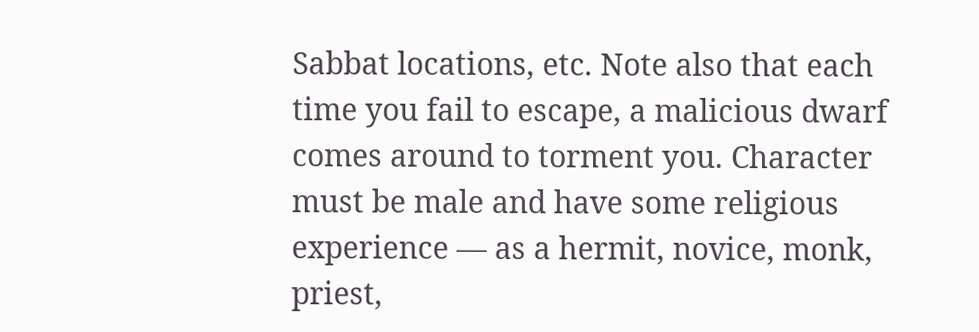Sabbat locations, etc. Note also that each time you fail to escape, a malicious dwarf comes around to torment you. Character must be male and have some religious experience — as a hermit, novice, monk, priest,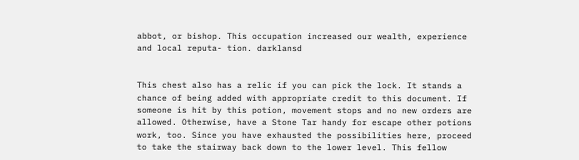abbot, or bishop. This occupation increased our wealth, experience and local reputa- tion. darklansd


This chest also has a relic if you can pick the lock. It stands a chance of being added with appropriate credit to this document. If someone is hit by this potion, movement stops and no new orders are allowed. Otherwise, have a Stone Tar handy for escape other potions work, too. Since you have exhausted the possibilities here, proceed to take the stairway back down to the lower level. This fellow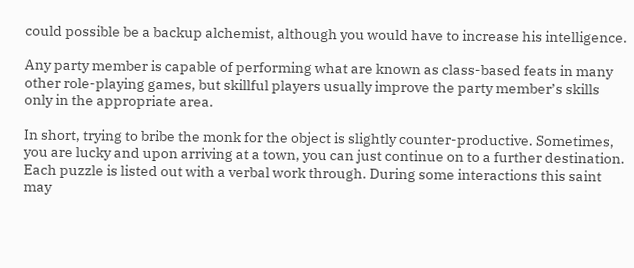could possible be a backup alchemist, although you would have to increase his intelligence.

Any party member is capable of performing what are known as class-based feats in many other role-playing games, but skillful players usually improve the party member’s skills only in the appropriate area.

In short, trying to bribe the monk for the object is slightly counter-productive. Sometimes, you are lucky and upon arriving at a town, you can just continue on to a further destination. Each puzzle is listed out with a verbal work through. During some interactions this saint may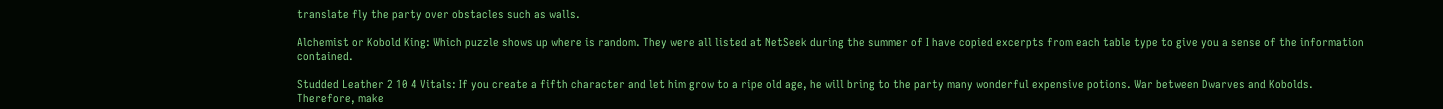translate fly the party over obstacles such as walls.

Alchemist or Kobold King: Which puzzle shows up where is random. They were all listed at NetSeek during the summer of I have copied excerpts from each table type to give you a sense of the information contained.

Studded Leather 2 10 4 Vitals: If you create a fifth character and let him grow to a ripe old age, he will bring to the party many wonderful expensive potions. War between Dwarves and Kobolds. Therefore, make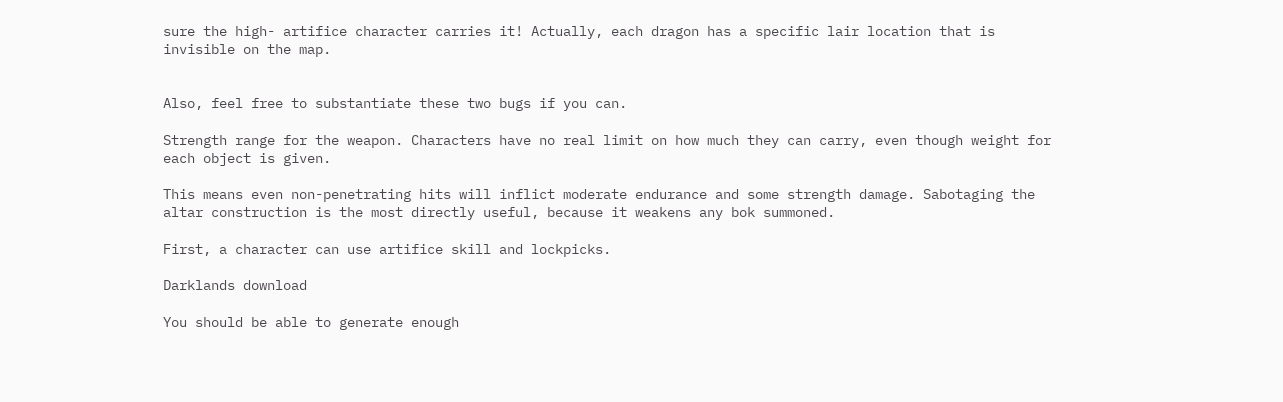sure the high- artifice character carries it! Actually, each dragon has a specific lair location that is invisible on the map.


Also, feel free to substantiate these two bugs if you can.

Strength range for the weapon. Characters have no real limit on how much they can carry, even though weight for each object is given.

This means even non-penetrating hits will inflict moderate endurance and some strength damage. Sabotaging the altar construction is the most directly useful, because it weakens any bok summoned.

First, a character can use artifice skill and lockpicks.

Darklands download

You should be able to generate enough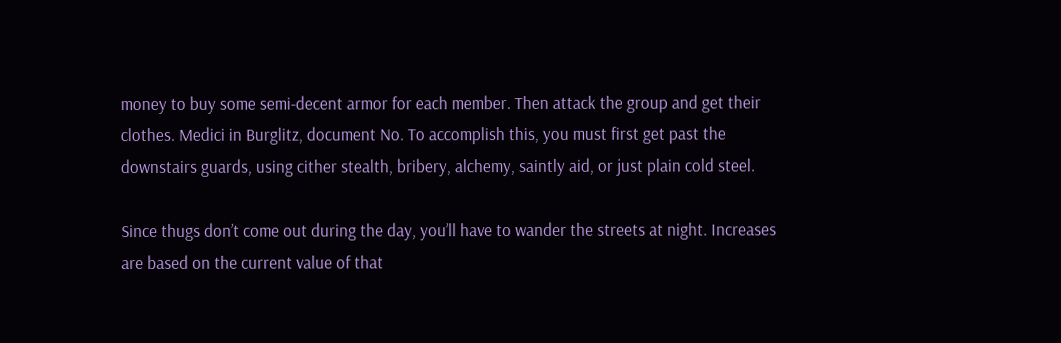money to buy some semi-decent armor for each member. Then attack the group and get their clothes. Medici in Burglitz, document No. To accomplish this, you must first get past the downstairs guards, using cither stealth, bribery, alchemy, saintly aid, or just plain cold steel.

Since thugs don’t come out during the day, you’ll have to wander the streets at night. Increases are based on the current value of that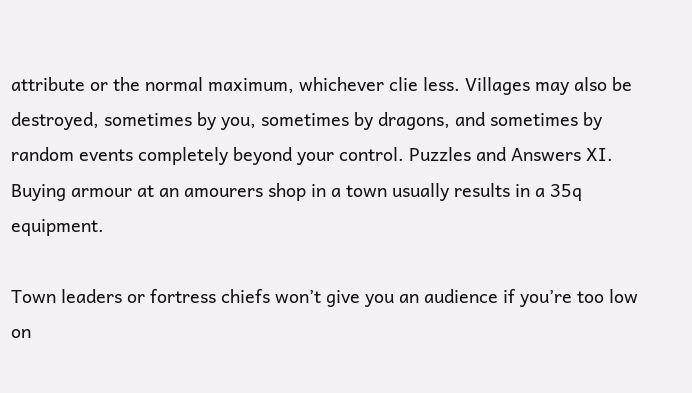attribute or the normal maximum, whichever clie less. Villages may also be destroyed, sometimes by you, sometimes by dragons, and sometimes by random events completely beyond your control. Puzzles and Answers XI. Buying armour at an amourers shop in a town usually results in a 35q equipment.

Town leaders or fortress chiefs won’t give you an audience if you’re too low on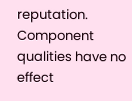reputation. Component qualities have no effect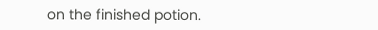on the finished potion.